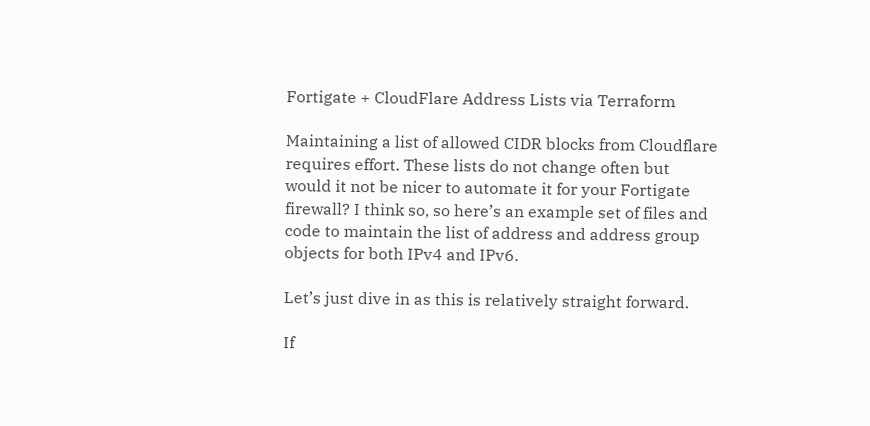Fortigate + CloudFlare Address Lists via Terraform

Maintaining a list of allowed CIDR blocks from Cloudflare requires effort. These lists do not change often but would it not be nicer to automate it for your Fortigate firewall? I think so, so here’s an example set of files and code to maintain the list of address and address group objects for both IPv4 and IPv6.

Let’s just dive in as this is relatively straight forward.

If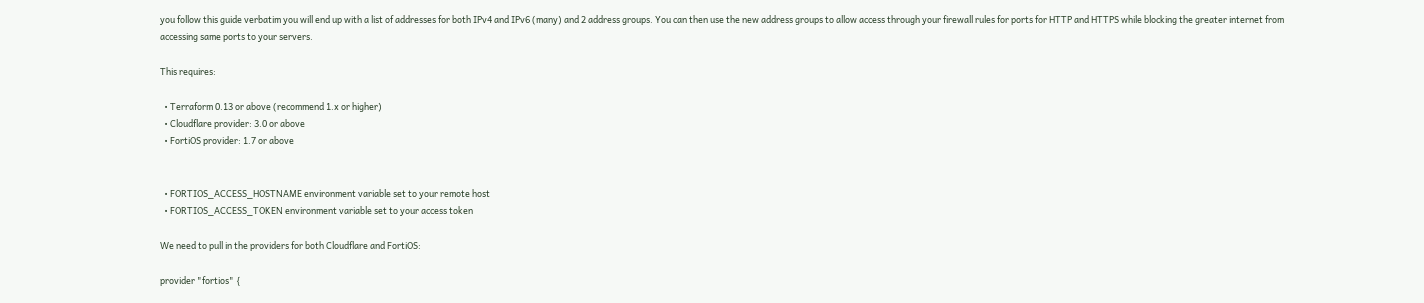you follow this guide verbatim you will end up with a list of addresses for both IPv4 and IPv6 (many) and 2 address groups. You can then use the new address groups to allow access through your firewall rules for ports for HTTP and HTTPS while blocking the greater internet from accessing same ports to your servers.

This requires:

  • Terraform 0.13 or above (recommend 1.x or higher)
  • Cloudflare provider: 3.0 or above
  • FortiOS provider: 1.7 or above


  • FORTIOS_ACCESS_HOSTNAME environment variable set to your remote host
  • FORTIOS_ACCESS_TOKEN environment variable set to your access token

We need to pull in the providers for both Cloudflare and FortiOS:

provider "fortios" {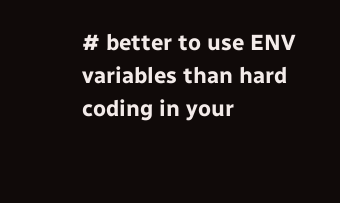# better to use ENV variables than hard coding in your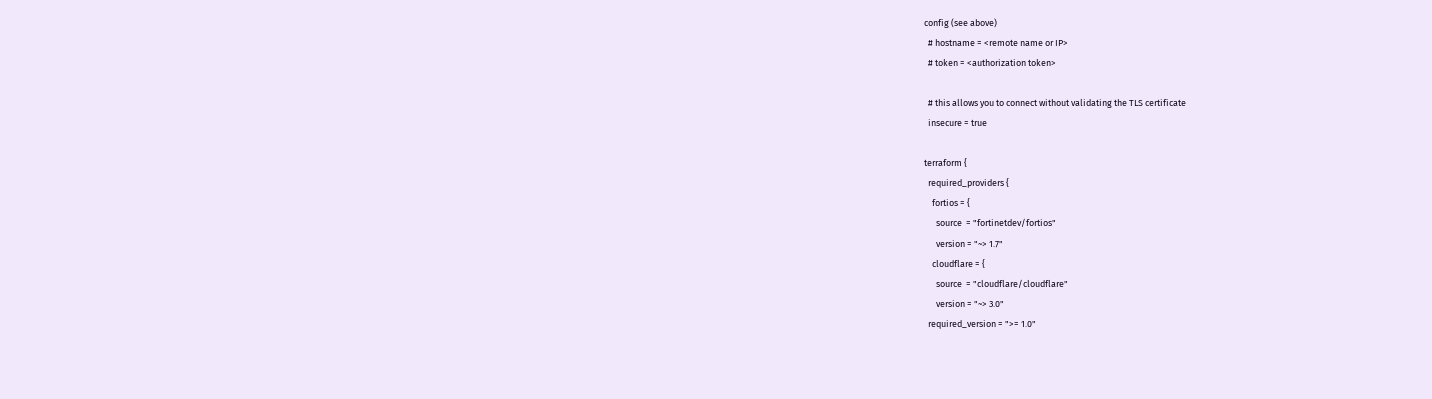config (see above)
  # hostname = <remote name or IP>
  # token = <authorization token>

  # this allows you to connect without validating the TLS certificate
  insecure = true

terraform {
  required_providers {
    fortios = {
      source  = "fortinetdev/fortios"
      version = "~> 1.7"
    cloudflare = {
      source  = "cloudflare/cloudflare"
      version = "~> 3.0"
  required_version = ">= 1.0"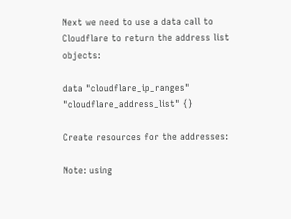Next we need to use a data call to Cloudflare to return the address list objects:

data "cloudflare_ip_ranges" "cloudflare_address_list" {}

Create resources for the addresses:

Note: using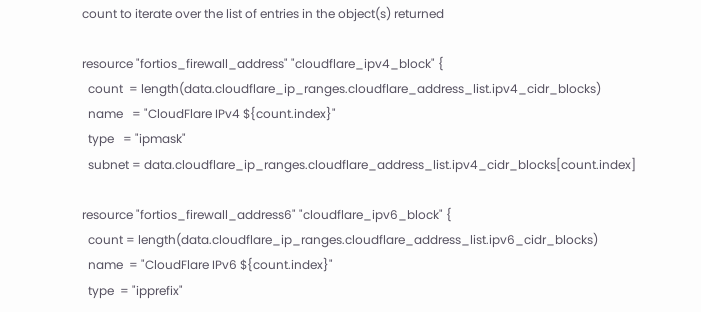count to iterate over the list of entries in the object(s) returned

resource "fortios_firewall_address" "cloudflare_ipv4_block" {
  count  = length(data.cloudflare_ip_ranges.cloudflare_address_list.ipv4_cidr_blocks)
  name   = "CloudFlare IPv4 ${count.index}"
  type   = "ipmask"
  subnet = data.cloudflare_ip_ranges.cloudflare_address_list.ipv4_cidr_blocks[count.index]

resource "fortios_firewall_address6" "cloudflare_ipv6_block" {
  count = length(data.cloudflare_ip_ranges.cloudflare_address_list.ipv6_cidr_blocks)
  name  = "CloudFlare IPv6 ${count.index}"
  type  = "ipprefix"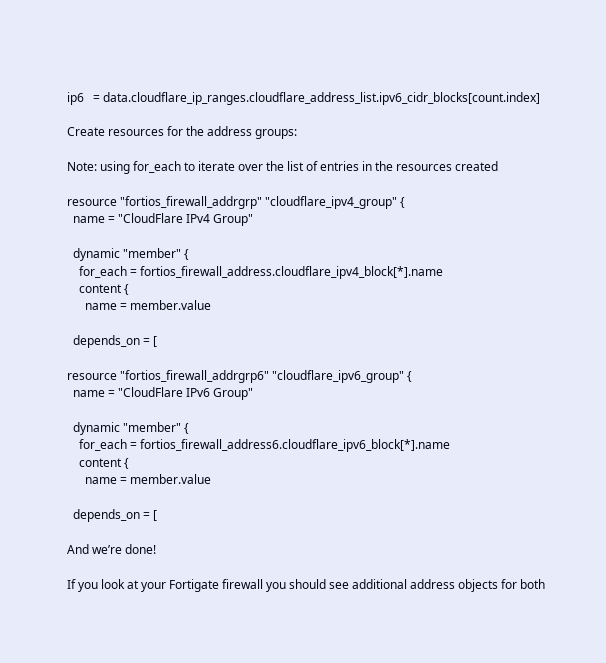ip6   = data.cloudflare_ip_ranges.cloudflare_address_list.ipv6_cidr_blocks[count.index]

Create resources for the address groups:

Note: using for_each to iterate over the list of entries in the resources created

resource "fortios_firewall_addrgrp" "cloudflare_ipv4_group" {
  name = "CloudFlare IPv4 Group"

  dynamic "member" {
    for_each = fortios_firewall_address.cloudflare_ipv4_block[*].name
    content {
      name = member.value

  depends_on = [

resource "fortios_firewall_addrgrp6" "cloudflare_ipv6_group" {
  name = "CloudFlare IPv6 Group"

  dynamic "member" {
    for_each = fortios_firewall_address6.cloudflare_ipv6_block[*].name
    content {
      name = member.value

  depends_on = [

And we’re done!

If you look at your Fortigate firewall you should see additional address objects for both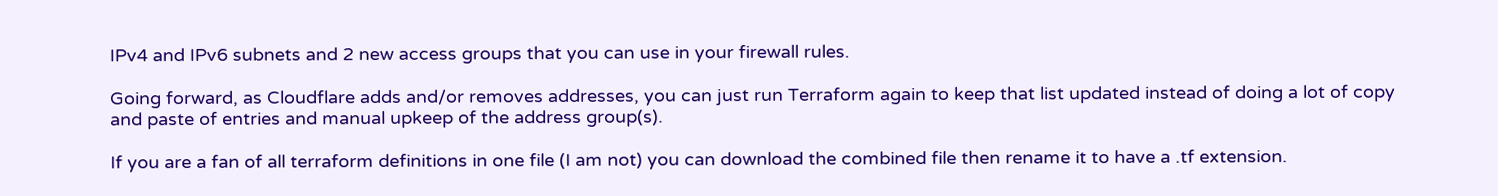IPv4 and IPv6 subnets and 2 new access groups that you can use in your firewall rules.

Going forward, as Cloudflare adds and/or removes addresses, you can just run Terraform again to keep that list updated instead of doing a lot of copy and paste of entries and manual upkeep of the address group(s).

If you are a fan of all terraform definitions in one file (I am not) you can download the combined file then rename it to have a .tf extension.